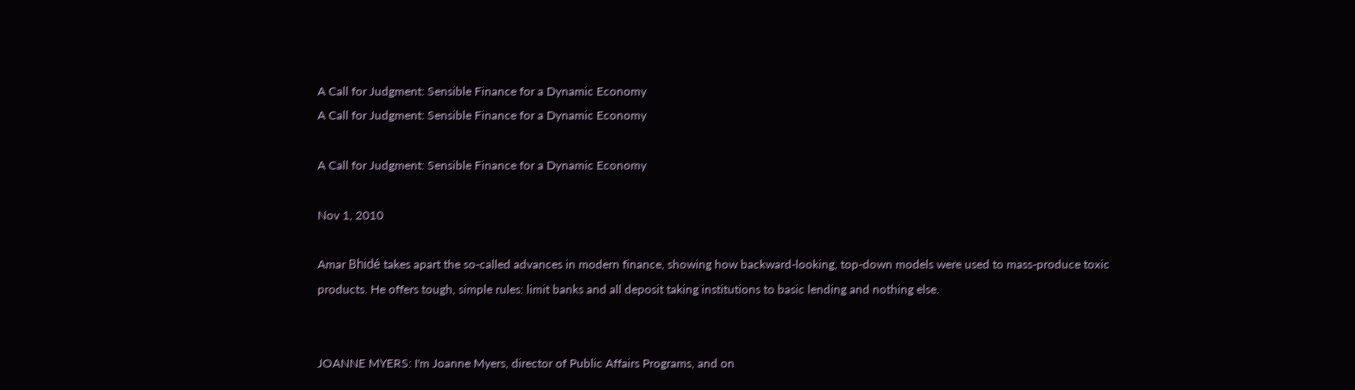A Call for Judgment: Sensible Finance for a Dynamic Economy
A Call for Judgment: Sensible Finance for a Dynamic Economy

A Call for Judgment: Sensible Finance for a Dynamic Economy

Nov 1, 2010

Amar Bhidé takes apart the so-called advances in modern finance, showing how backward-looking, top-down models were used to mass-produce toxic products. He offers tough, simple rules: limit banks and all deposit taking institutions to basic lending and nothing else.


JOANNE MYERS: I'm Joanne Myers, director of Public Affairs Programs, and on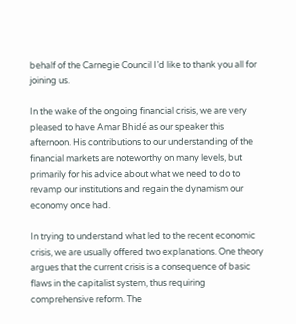behalf of the Carnegie Council I’d like to thank you all for joining us.

In the wake of the ongoing financial crisis, we are very pleased to have Amar Bhidé as our speaker this afternoon. His contributions to our understanding of the financial markets are noteworthy on many levels, but primarily for his advice about what we need to do to revamp our institutions and regain the dynamism our economy once had.

In trying to understand what led to the recent economic crisis, we are usually offered two explanations. One theory argues that the current crisis is a consequence of basic flaws in the capitalist system, thus requiring comprehensive reform. The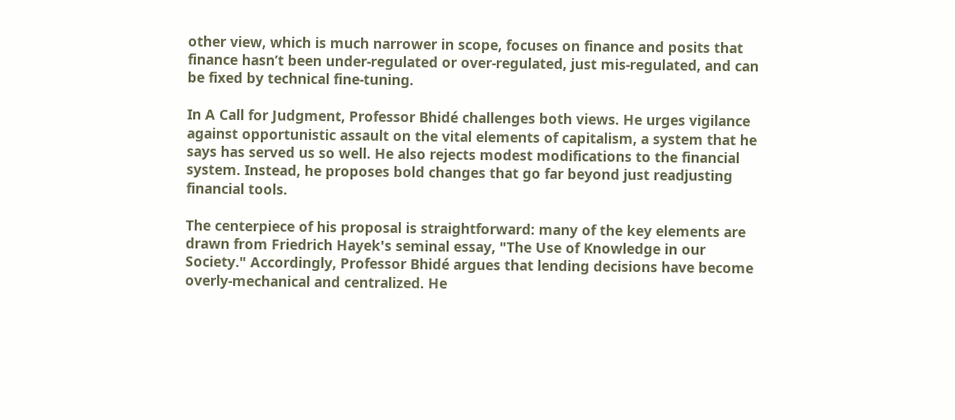other view, which is much narrower in scope, focuses on finance and posits that finance hasn’t been under-regulated or over-regulated, just mis-regulated, and can be fixed by technical fine-tuning.

In A Call for Judgment, Professor Bhidé challenges both views. He urges vigilance against opportunistic assault on the vital elements of capitalism, a system that he says has served us so well. He also rejects modest modifications to the financial system. Instead, he proposes bold changes that go far beyond just readjusting financial tools.

The centerpiece of his proposal is straightforward: many of the key elements are drawn from Friedrich Hayek's seminal essay, "The Use of Knowledge in our Society." Accordingly, Professor Bhidé argues that lending decisions have become overly-mechanical and centralized. He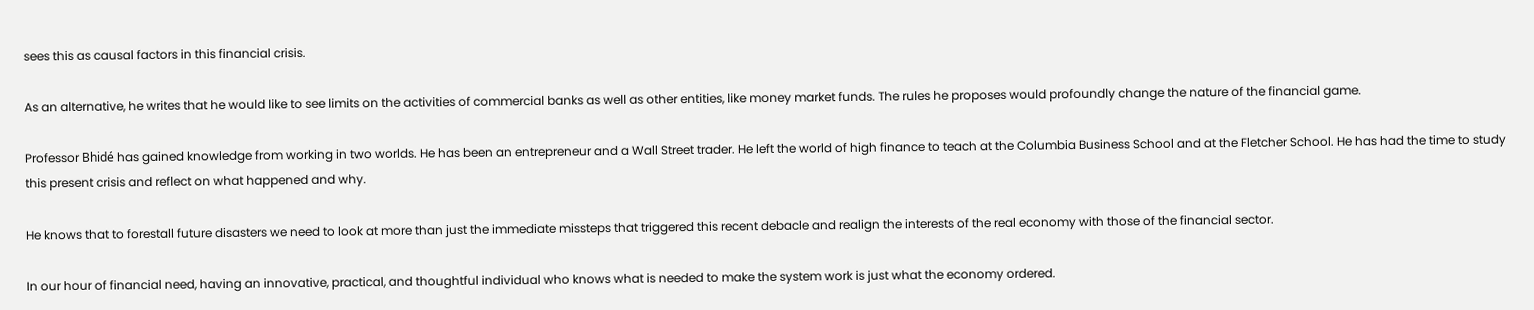sees this as causal factors in this financial crisis.

As an alternative, he writes that he would like to see limits on the activities of commercial banks as well as other entities, like money market funds. The rules he proposes would profoundly change the nature of the financial game.

Professor Bhidé has gained knowledge from working in two worlds. He has been an entrepreneur and a Wall Street trader. He left the world of high finance to teach at the Columbia Business School and at the Fletcher School. He has had the time to study this present crisis and reflect on what happened and why.

He knows that to forestall future disasters we need to look at more than just the immediate missteps that triggered this recent debacle and realign the interests of the real economy with those of the financial sector.

In our hour of financial need, having an innovative, practical, and thoughtful individual who knows what is needed to make the system work is just what the economy ordered.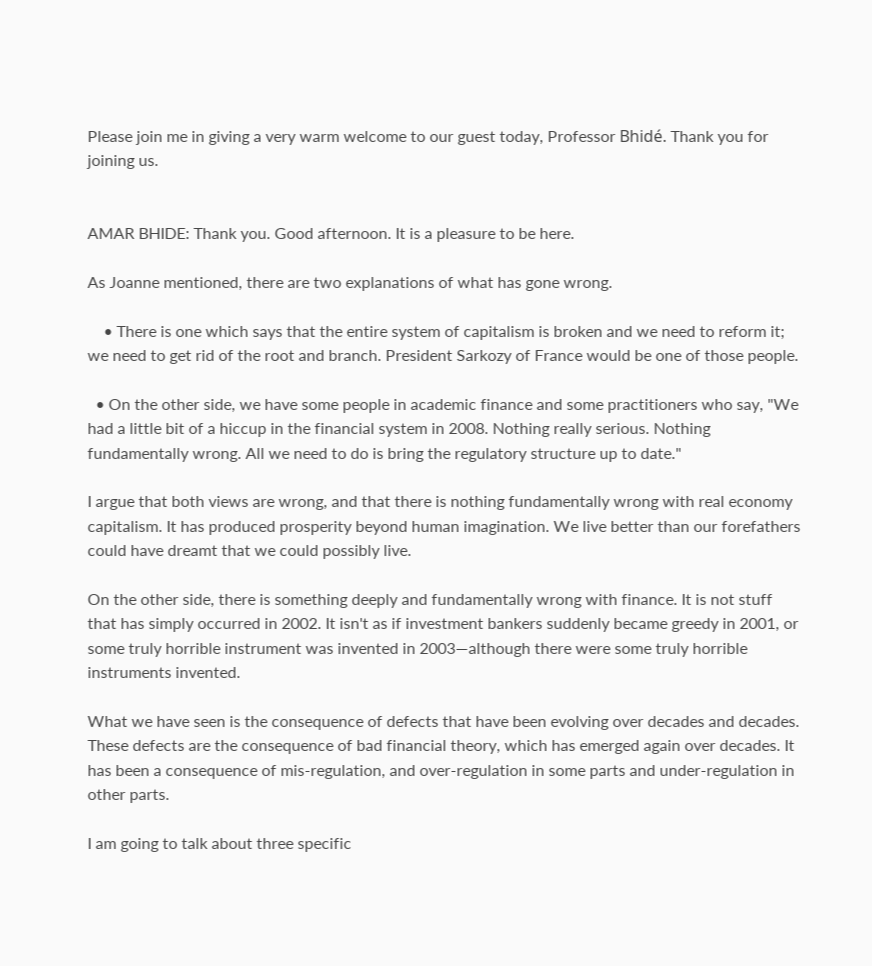Please join me in giving a very warm welcome to our guest today, Professor Bhidé. Thank you for joining us.


AMAR BHIDE: Thank you. Good afternoon. It is a pleasure to be here.

As Joanne mentioned, there are two explanations of what has gone wrong.

    • There is one which says that the entire system of capitalism is broken and we need to reform it; we need to get rid of the root and branch. President Sarkozy of France would be one of those people.

  • On the other side, we have some people in academic finance and some practitioners who say, "We had a little bit of a hiccup in the financial system in 2008. Nothing really serious. Nothing fundamentally wrong. All we need to do is bring the regulatory structure up to date."

I argue that both views are wrong, and that there is nothing fundamentally wrong with real economy capitalism. It has produced prosperity beyond human imagination. We live better than our forefathers could have dreamt that we could possibly live.

On the other side, there is something deeply and fundamentally wrong with finance. It is not stuff that has simply occurred in 2002. It isn't as if investment bankers suddenly became greedy in 2001, or some truly horrible instrument was invented in 2003—although there were some truly horrible instruments invented.

What we have seen is the consequence of defects that have been evolving over decades and decades. These defects are the consequence of bad financial theory, which has emerged again over decades. It has been a consequence of mis-regulation, and over-regulation in some parts and under-regulation in other parts.

I am going to talk about three specific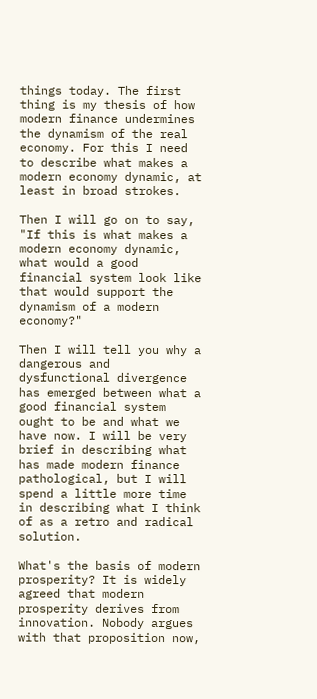things today. The first thing is my thesis of how modern finance undermines the dynamism of the real economy. For this I need to describe what makes a modern economy dynamic, at least in broad strokes.

Then I will go on to say, "If this is what makes a modern economy dynamic, what would a good financial system look like that would support the dynamism of a modern economy?"

Then I will tell you why a dangerous and dysfunctional divergence has emerged between what a good financial system ought to be and what we have now. I will be very brief in describing what has made modern finance pathological, but I will spend a little more time in describing what I think of as a retro and radical solution.

What's the basis of modern prosperity? It is widely agreed that modern prosperity derives from innovation. Nobody argues with that proposition now,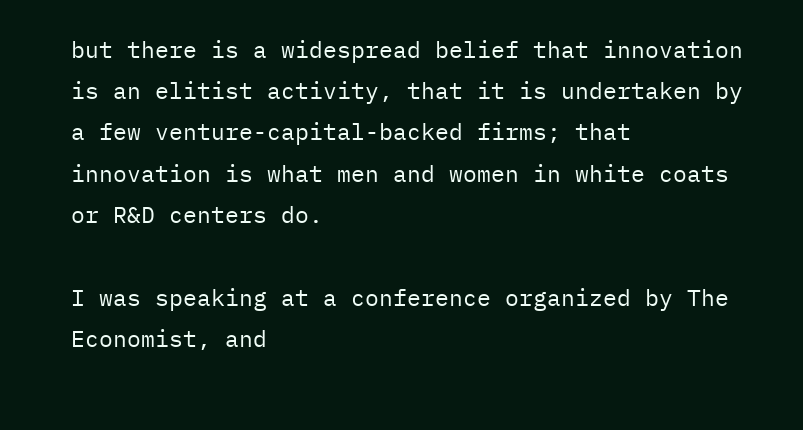but there is a widespread belief that innovation is an elitist activity, that it is undertaken by a few venture-capital-backed firms; that innovation is what men and women in white coats or R&D centers do.

I was speaking at a conference organized by The Economist, and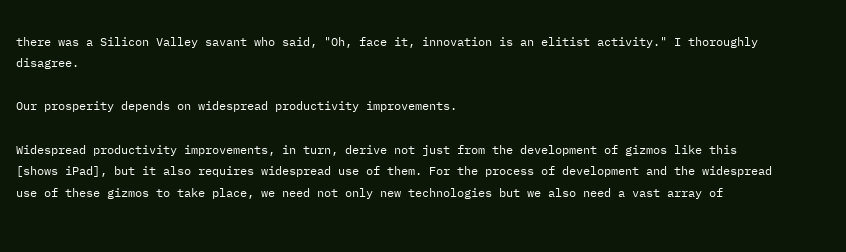there was a Silicon Valley savant who said, "Oh, face it, innovation is an elitist activity." I thoroughly disagree.

Our prosperity depends on widespread productivity improvements.

Widespread productivity improvements, in turn, derive not just from the development of gizmos like this [shows iPad], but it also requires widespread use of them. For the process of development and the widespread use of these gizmos to take place, we need not only new technologies but we also need a vast array of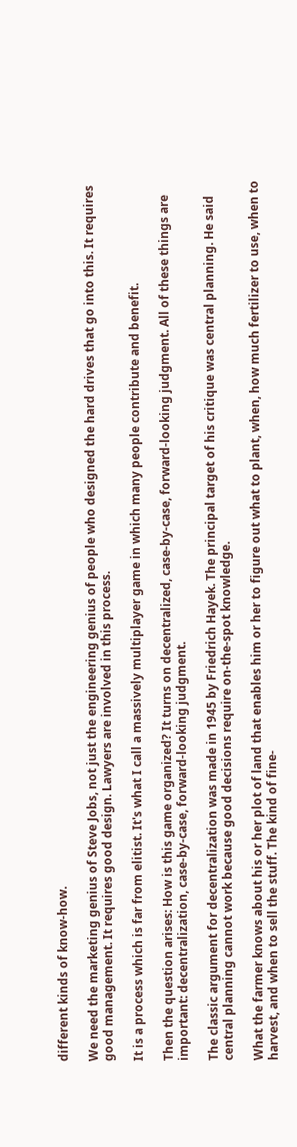different kinds of know-how.

We need the marketing genius of Steve Jobs, not just the engineering genius of people who designed the hard drives that go into this. It requires good management. It requires good design. Lawyers are involved in this process.

It is a process which is far from elitist. It's what I call a massively multiplayer game in which many people contribute and benefit.

Then the question arises: How is this game organized? It turns on decentralized, case-by-case, forward-looking judgment. All of these things are important: decentralization, case-by-case, forward-looking judgment.

The classic argument for decentralization was made in 1945 by Friedrich Hayek. The principal target of his critique was central planning. He said central planning cannot work because good decisions require on-the-spot knowledge.

What the farmer knows about his or her plot of land that enables him or her to figure out what to plant, when, how much fertilizer to use, when to harvest, and when to sell the stuff. The kind of fine-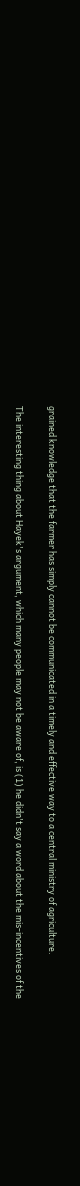grained knowledge that the farmer has simply cannot be communicated in a timely and effective way to a central ministry of agriculture.

The interesting thing about Hayek's argument, which many people may not be aware of, is (1) he didn't say a word about the mis-incentives of the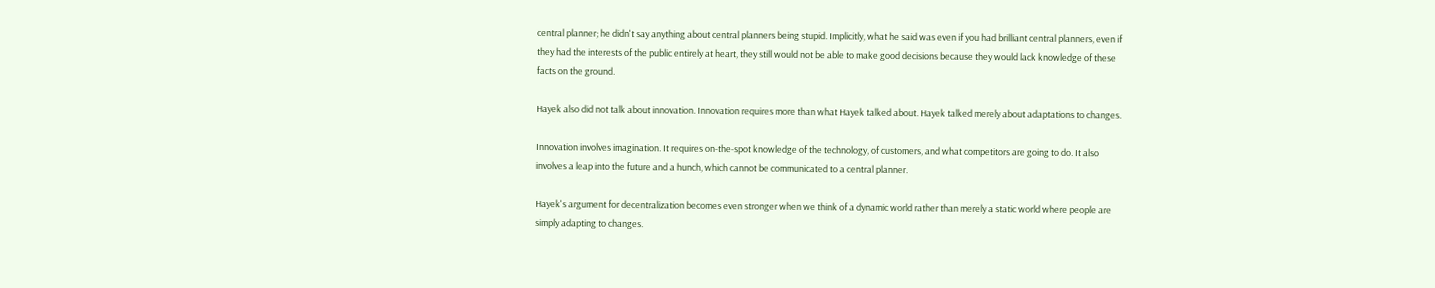central planner; he didn't say anything about central planners being stupid. Implicitly, what he said was even if you had brilliant central planners, even if they had the interests of the public entirely at heart, they still would not be able to make good decisions because they would lack knowledge of these facts on the ground.

Hayek also did not talk about innovation. Innovation requires more than what Hayek talked about. Hayek talked merely about adaptations to changes.

Innovation involves imagination. It requires on-the-spot knowledge of the technology, of customers, and what competitors are going to do. It also involves a leap into the future and a hunch, which cannot be communicated to a central planner.

Hayek's argument for decentralization becomes even stronger when we think of a dynamic world rather than merely a static world where people are simply adapting to changes.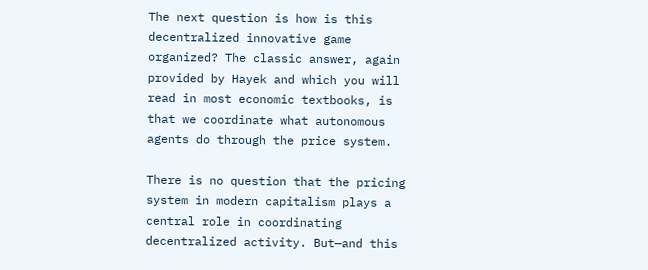The next question is how is this decentralized innovative game organized? The classic answer, again provided by Hayek and which you will read in most economic textbooks, is that we coordinate what autonomous agents do through the price system.

There is no question that the pricing system in modern capitalism plays a central role in coordinating decentralized activity. But—and this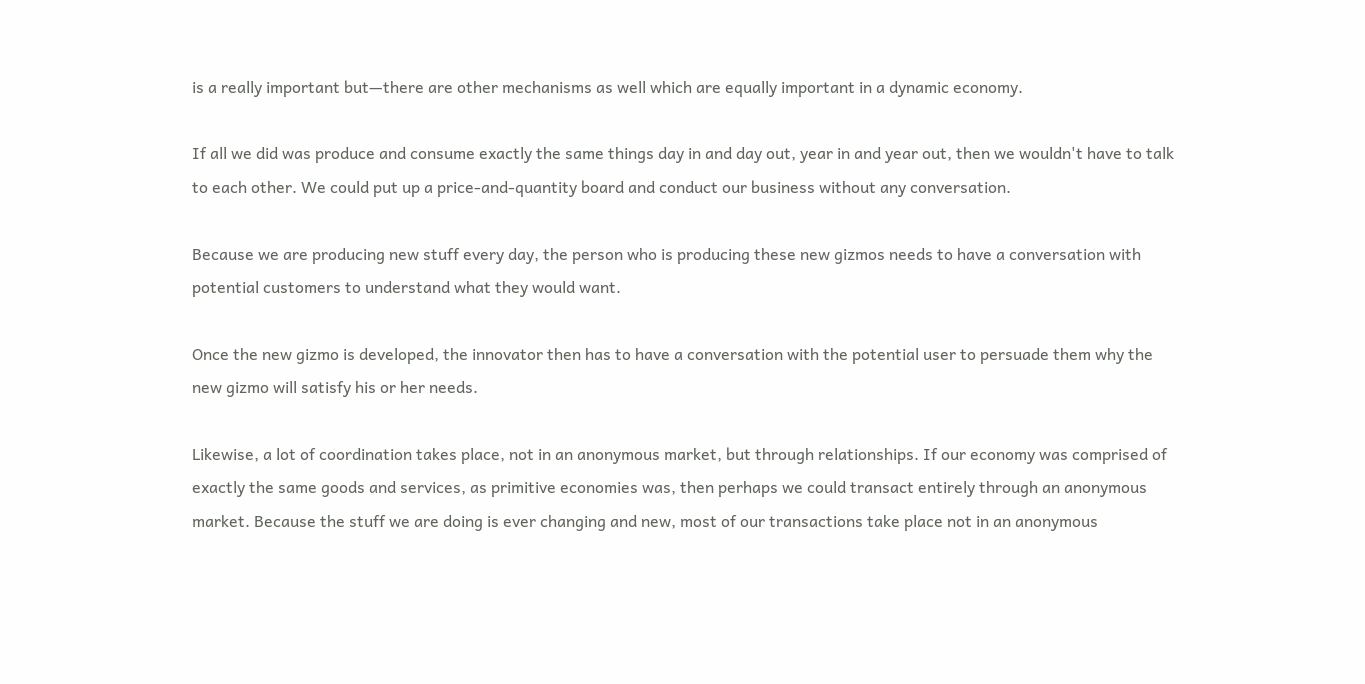is a really important but—there are other mechanisms as well which are equally important in a dynamic economy.

If all we did was produce and consume exactly the same things day in and day out, year in and year out, then we wouldn't have to talk to each other. We could put up a price-and-quantity board and conduct our business without any conversation.

Because we are producing new stuff every day, the person who is producing these new gizmos needs to have a conversation with potential customers to understand what they would want.

Once the new gizmo is developed, the innovator then has to have a conversation with the potential user to persuade them why the new gizmo will satisfy his or her needs.

Likewise, a lot of coordination takes place, not in an anonymous market, but through relationships. If our economy was comprised of exactly the same goods and services, as primitive economies was, then perhaps we could transact entirely through an anonymous market. Because the stuff we are doing is ever changing and new, most of our transactions take place not in an anonymous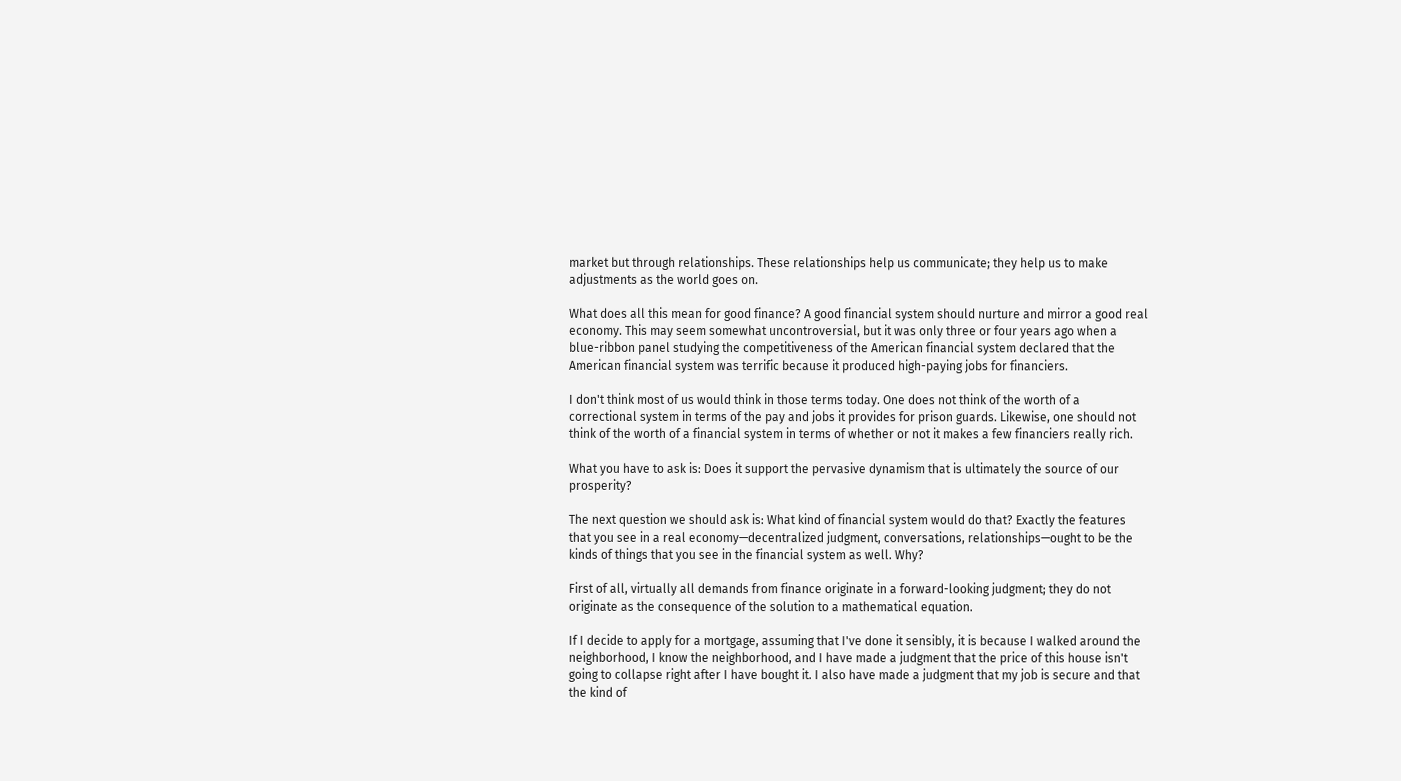market but through relationships. These relationships help us communicate; they help us to make adjustments as the world goes on.

What does all this mean for good finance? A good financial system should nurture and mirror a good real economy. This may seem somewhat uncontroversial, but it was only three or four years ago when a blue-ribbon panel studying the competitiveness of the American financial system declared that the American financial system was terrific because it produced high-paying jobs for financiers.

I don't think most of us would think in those terms today. One does not think of the worth of a correctional system in terms of the pay and jobs it provides for prison guards. Likewise, one should not think of the worth of a financial system in terms of whether or not it makes a few financiers really rich.

What you have to ask is: Does it support the pervasive dynamism that is ultimately the source of our prosperity?

The next question we should ask is: What kind of financial system would do that? Exactly the features that you see in a real economy—decentralized judgment, conversations, relationships—ought to be the kinds of things that you see in the financial system as well. Why?

First of all, virtually all demands from finance originate in a forward-looking judgment; they do not originate as the consequence of the solution to a mathematical equation.

If I decide to apply for a mortgage, assuming that I've done it sensibly, it is because I walked around the neighborhood, I know the neighborhood, and I have made a judgment that the price of this house isn't going to collapse right after I have bought it. I also have made a judgment that my job is secure and that the kind of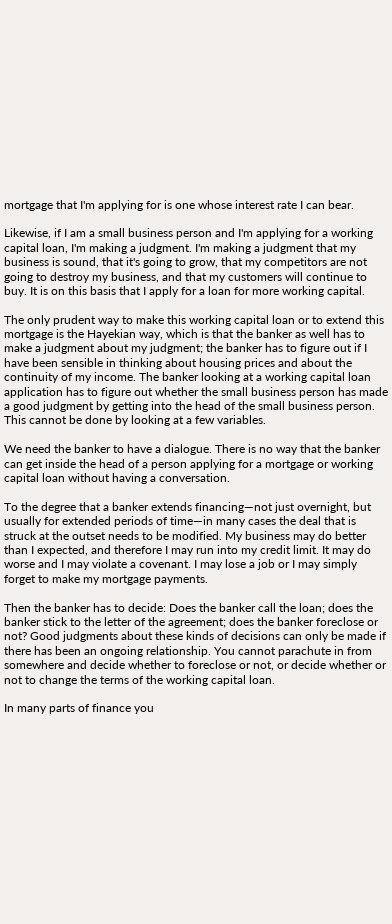mortgage that I'm applying for is one whose interest rate I can bear.

Likewise, if I am a small business person and I'm applying for a working capital loan, I'm making a judgment. I'm making a judgment that my business is sound, that it's going to grow, that my competitors are not going to destroy my business, and that my customers will continue to buy. It is on this basis that I apply for a loan for more working capital.

The only prudent way to make this working capital loan or to extend this mortgage is the Hayekian way, which is that the banker as well has to make a judgment about my judgment; the banker has to figure out if I have been sensible in thinking about housing prices and about the continuity of my income. The banker looking at a working capital loan application has to figure out whether the small business person has made a good judgment by getting into the head of the small business person. This cannot be done by looking at a few variables.

We need the banker to have a dialogue. There is no way that the banker can get inside the head of a person applying for a mortgage or working capital loan without having a conversation.

To the degree that a banker extends financing—not just overnight, but usually for extended periods of time—in many cases the deal that is struck at the outset needs to be modified. My business may do better than I expected, and therefore I may run into my credit limit. It may do worse and I may violate a covenant. I may lose a job or I may simply forget to make my mortgage payments.

Then the banker has to decide: Does the banker call the loan; does the banker stick to the letter of the agreement; does the banker foreclose or not? Good judgments about these kinds of decisions can only be made if there has been an ongoing relationship. You cannot parachute in from somewhere and decide whether to foreclose or not, or decide whether or not to change the terms of the working capital loan.

In many parts of finance you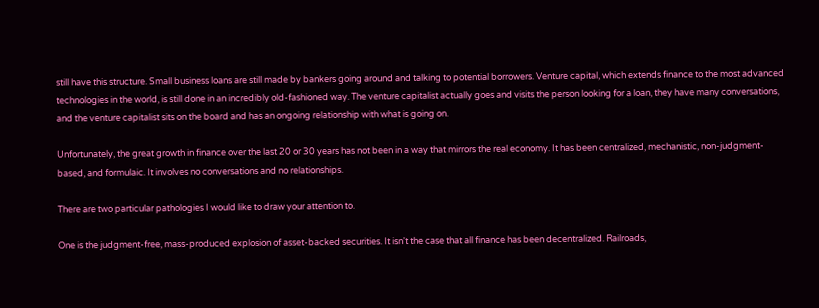still have this structure. Small business loans are still made by bankers going around and talking to potential borrowers. Venture capital, which extends finance to the most advanced technologies in the world, is still done in an incredibly old-fashioned way. The venture capitalist actually goes and visits the person looking for a loan, they have many conversations, and the venture capitalist sits on the board and has an ongoing relationship with what is going on.

Unfortunately, the great growth in finance over the last 20 or 30 years has not been in a way that mirrors the real economy. It has been centralized, mechanistic, non-judgment-based, and formulaic. It involves no conversations and no relationships.

There are two particular pathologies I would like to draw your attention to.

One is the judgment-free, mass-produced explosion of asset-backed securities. It isn't the case that all finance has been decentralized. Railroads,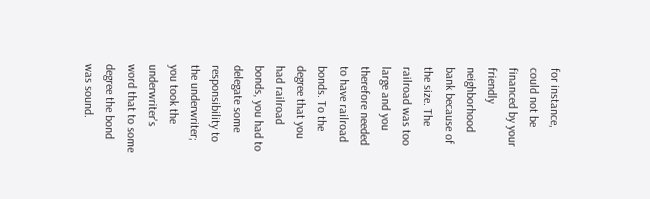for instance, could not be financed by your friendly neighborhood bank because of the size. The railroad was too large and you therefore needed to have railroad bonds. To the degree that you had railroad bonds, you had to delegate some responsibility to the underwriter; you took the underwriter's word that to some degree the bond was sound.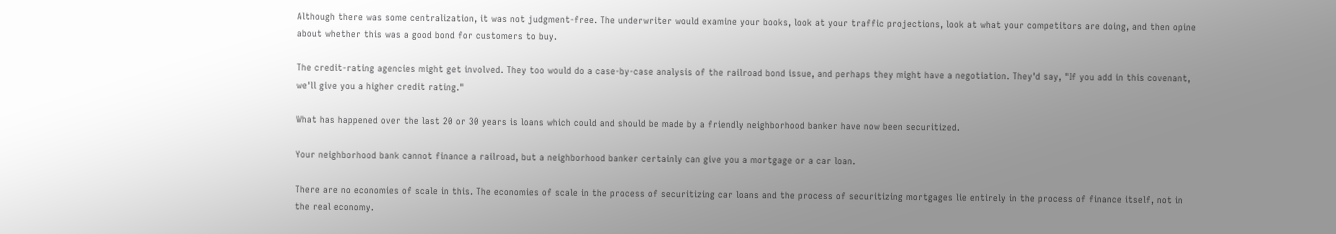Although there was some centralization, it was not judgment-free. The underwriter would examine your books, look at your traffic projections, look at what your competitors are doing, and then opine about whether this was a good bond for customers to buy.

The credit-rating agencies might get involved. They too would do a case-by-case analysis of the railroad bond issue, and perhaps they might have a negotiation. They'd say, "If you add in this covenant, we'll give you a higher credit rating."

What has happened over the last 20 or 30 years is loans which could and should be made by a friendly neighborhood banker have now been securitized.

Your neighborhood bank cannot finance a railroad, but a neighborhood banker certainly can give you a mortgage or a car loan.

There are no economies of scale in this. The economies of scale in the process of securitizing car loans and the process of securitizing mortgages lie entirely in the process of finance itself, not in the real economy.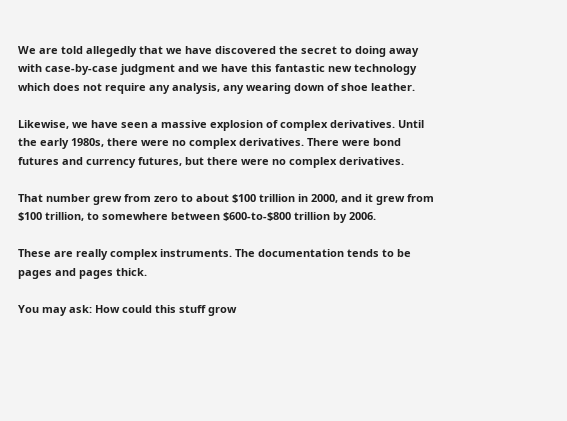We are told allegedly that we have discovered the secret to doing away with case-by-case judgment and we have this fantastic new technology which does not require any analysis, any wearing down of shoe leather.

Likewise, we have seen a massive explosion of complex derivatives. Until the early 1980s, there were no complex derivatives. There were bond futures and currency futures, but there were no complex derivatives.

That number grew from zero to about $100 trillion in 2000, and it grew from $100 trillion, to somewhere between $600-to-$800 trillion by 2006.

These are really complex instruments. The documentation tends to be pages and pages thick.

You may ask: How could this stuff grow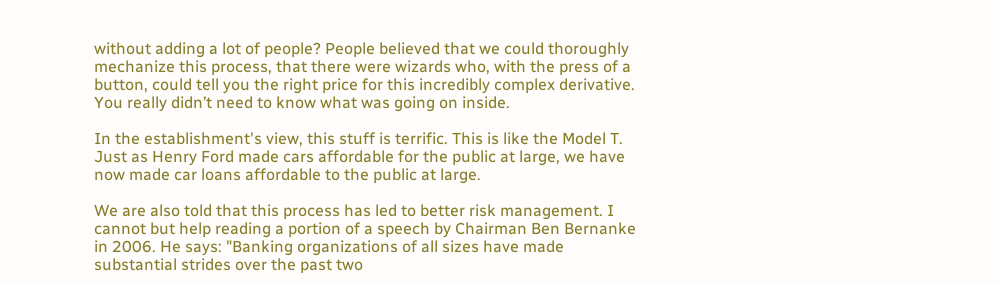without adding a lot of people? People believed that we could thoroughly mechanize this process, that there were wizards who, with the press of a button, could tell you the right price for this incredibly complex derivative. You really didn’t need to know what was going on inside.

In the establishment's view, this stuff is terrific. This is like the Model T. Just as Henry Ford made cars affordable for the public at large, we have now made car loans affordable to the public at large.

We are also told that this process has led to better risk management. I cannot but help reading a portion of a speech by Chairman Ben Bernanke in 2006. He says: "Banking organizations of all sizes have made substantial strides over the past two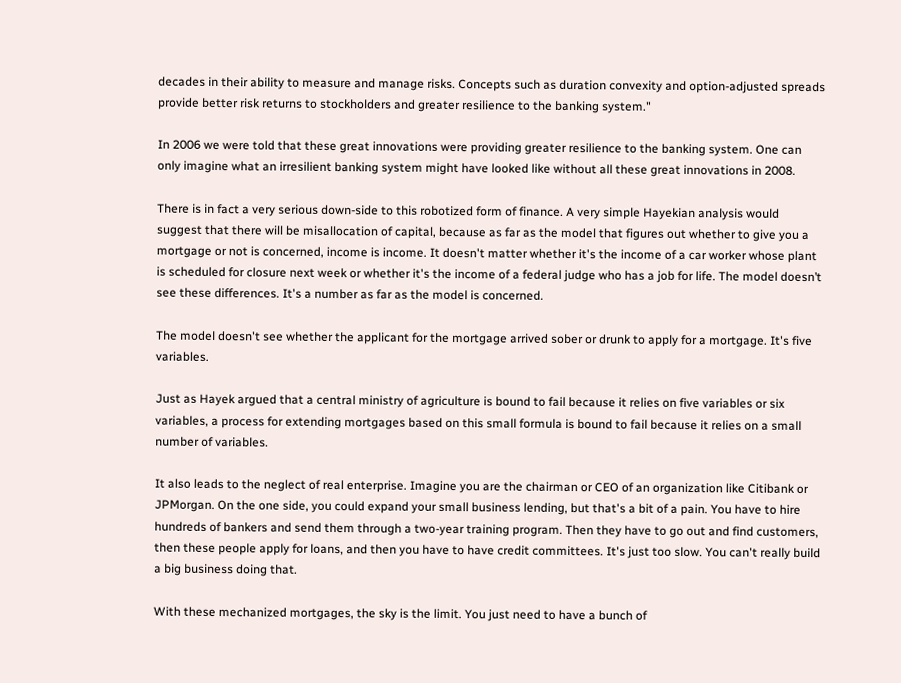decades in their ability to measure and manage risks. Concepts such as duration convexity and option-adjusted spreads provide better risk returns to stockholders and greater resilience to the banking system."

In 2006 we were told that these great innovations were providing greater resilience to the banking system. One can only imagine what an irresilient banking system might have looked like without all these great innovations in 2008.

There is in fact a very serious down-side to this robotized form of finance. A very simple Hayekian analysis would suggest that there will be misallocation of capital, because as far as the model that figures out whether to give you a mortgage or not is concerned, income is income. It doesn't matter whether it's the income of a car worker whose plant is scheduled for closure next week or whether it's the income of a federal judge who has a job for life. The model doesn’t see these differences. It's a number as far as the model is concerned.

The model doesn't see whether the applicant for the mortgage arrived sober or drunk to apply for a mortgage. It's five variables.

Just as Hayek argued that a central ministry of agriculture is bound to fail because it relies on five variables or six variables, a process for extending mortgages based on this small formula is bound to fail because it relies on a small number of variables.

It also leads to the neglect of real enterprise. Imagine you are the chairman or CEO of an organization like Citibank or JPMorgan. On the one side, you could expand your small business lending, but that's a bit of a pain. You have to hire hundreds of bankers and send them through a two-year training program. Then they have to go out and find customers, then these people apply for loans, and then you have to have credit committees. It's just too slow. You can't really build a big business doing that.

With these mechanized mortgages, the sky is the limit. You just need to have a bunch of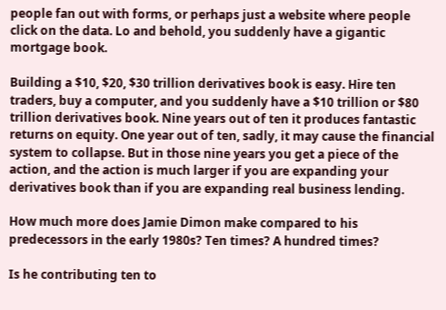people fan out with forms, or perhaps just a website where people click on the data. Lo and behold, you suddenly have a gigantic mortgage book.

Building a $10, $20, $30 trillion derivatives book is easy. Hire ten traders, buy a computer, and you suddenly have a $10 trillion or $80 trillion derivatives book. Nine years out of ten it produces fantastic returns on equity. One year out of ten, sadly, it may cause the financial system to collapse. But in those nine years you get a piece of the action, and the action is much larger if you are expanding your derivatives book than if you are expanding real business lending.

How much more does Jamie Dimon make compared to his predecessors in the early 1980s? Ten times? A hundred times?

Is he contributing ten to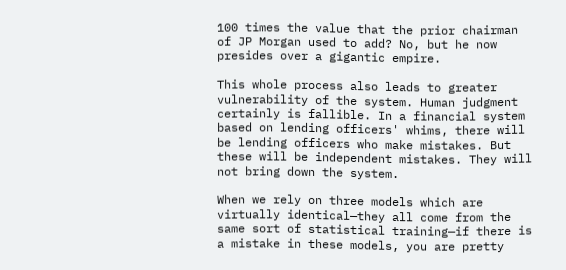100 times the value that the prior chairman of JP Morgan used to add? No, but he now presides over a gigantic empire.

This whole process also leads to greater vulnerability of the system. Human judgment certainly is fallible. In a financial system based on lending officers' whims, there will be lending officers who make mistakes. But these will be independent mistakes. They will not bring down the system.

When we rely on three models which are virtually identical—they all come from the same sort of statistical training—if there is a mistake in these models, you are pretty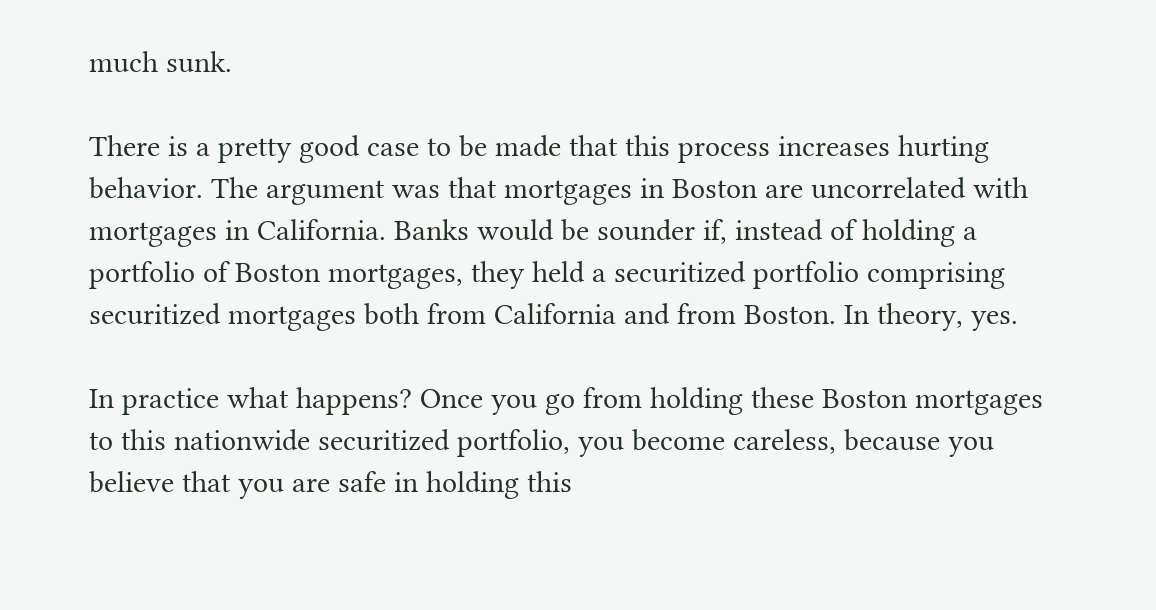much sunk.

There is a pretty good case to be made that this process increases hurting behavior. The argument was that mortgages in Boston are uncorrelated with mortgages in California. Banks would be sounder if, instead of holding a portfolio of Boston mortgages, they held a securitized portfolio comprising securitized mortgages both from California and from Boston. In theory, yes.

In practice what happens? Once you go from holding these Boston mortgages to this nationwide securitized portfolio, you become careless, because you believe that you are safe in holding this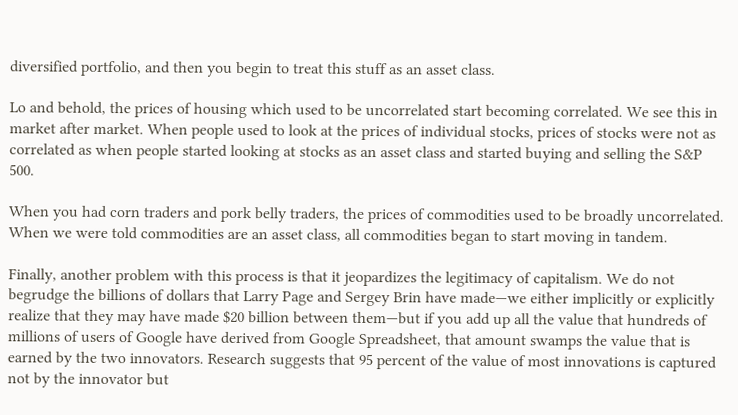diversified portfolio, and then you begin to treat this stuff as an asset class.

Lo and behold, the prices of housing which used to be uncorrelated start becoming correlated. We see this in market after market. When people used to look at the prices of individual stocks, prices of stocks were not as correlated as when people started looking at stocks as an asset class and started buying and selling the S&P 500.

When you had corn traders and pork belly traders, the prices of commodities used to be broadly uncorrelated. When we were told commodities are an asset class, all commodities began to start moving in tandem.

Finally, another problem with this process is that it jeopardizes the legitimacy of capitalism. We do not begrudge the billions of dollars that Larry Page and Sergey Brin have made—we either implicitly or explicitly realize that they may have made $20 billion between them—but if you add up all the value that hundreds of millions of users of Google have derived from Google Spreadsheet, that amount swamps the value that is earned by the two innovators. Research suggests that 95 percent of the value of most innovations is captured not by the innovator but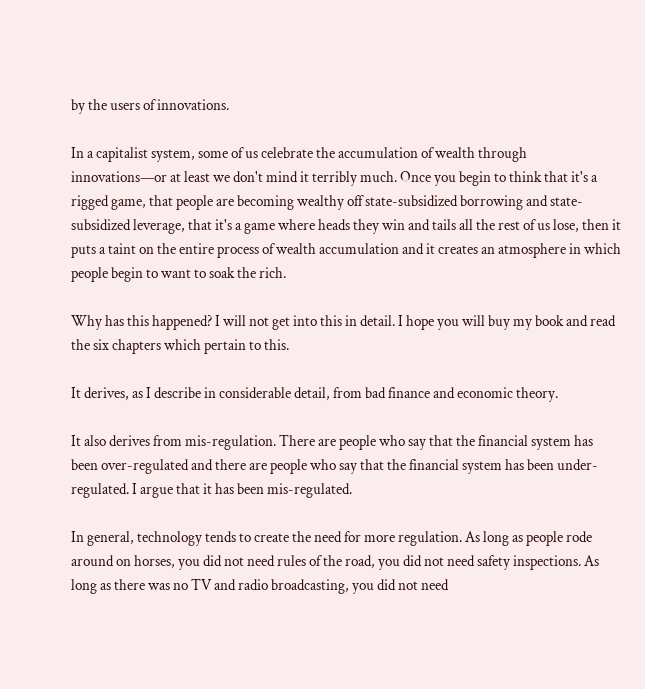by the users of innovations.

In a capitalist system, some of us celebrate the accumulation of wealth through innovations—or at least we don't mind it terribly much. Once you begin to think that it's a rigged game, that people are becoming wealthy off state-subsidized borrowing and state-subsidized leverage, that it's a game where heads they win and tails all the rest of us lose, then it puts a taint on the entire process of wealth accumulation and it creates an atmosphere in which people begin to want to soak the rich.

Why has this happened? I will not get into this in detail. I hope you will buy my book and read the six chapters which pertain to this.

It derives, as I describe in considerable detail, from bad finance and economic theory.

It also derives from mis-regulation. There are people who say that the financial system has been over-regulated and there are people who say that the financial system has been under-regulated. I argue that it has been mis-regulated.

In general, technology tends to create the need for more regulation. As long as people rode around on horses, you did not need rules of the road, you did not need safety inspections. As long as there was no TV and radio broadcasting, you did not need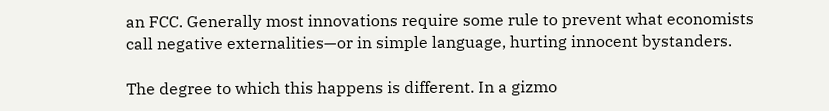an FCC. Generally most innovations require some rule to prevent what economists call negative externalities—or in simple language, hurting innocent bystanders.

The degree to which this happens is different. In a gizmo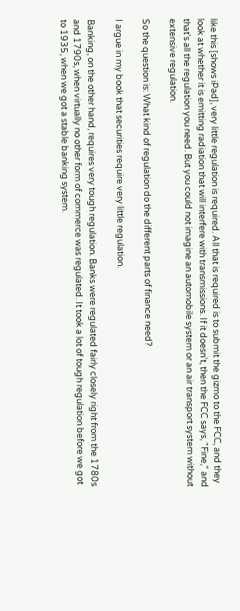like this [shows iPad], very little regulation is required. All that is required is to submit the gizmo to the FCC, and they look at whether it is emitting radiation that will interfere with transmissions. If it doesn't, then the FCC says, "Fine," and that's all the regulation you need. But you could not imagine an automobile system or an air transport system without extensive regulation.

So the question is: What kind of regulation do the different parts of finance need?

I argue in my book that securities require very little regulation.

Banking, on the other hand, requires very tough regulation. Banks were regulated fairly closely right from the 1780s and 1790s, when virtually no other form of commerce was regulated. It took a lot of tough regulation before we got to 1935, when we got a stable banking system.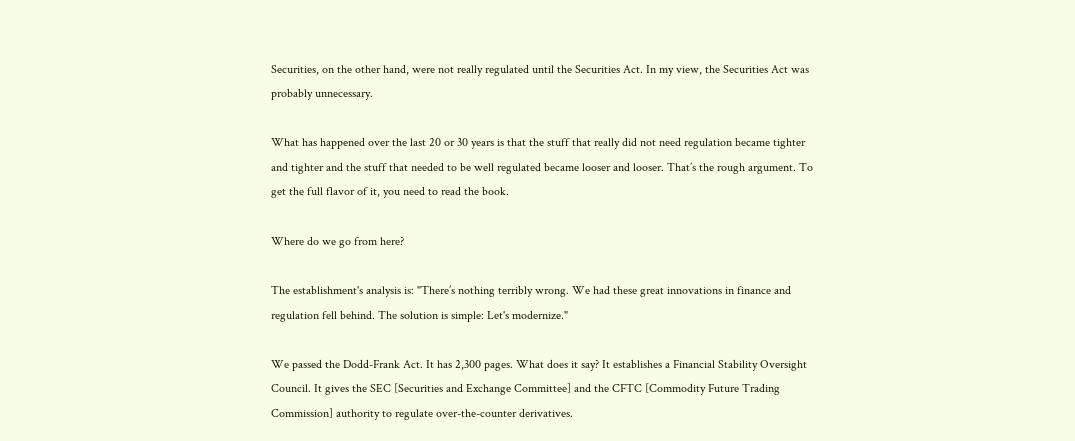Securities, on the other hand, were not really regulated until the Securities Act. In my view, the Securities Act was probably unnecessary.

What has happened over the last 20 or 30 years is that the stuff that really did not need regulation became tighter and tighter and the stuff that needed to be well regulated became looser and looser. That’s the rough argument. To get the full flavor of it, you need to read the book.

Where do we go from here?

The establishment's analysis is: "There’s nothing terribly wrong. We had these great innovations in finance and regulation fell behind. The solution is simple: Let's modernize."

We passed the Dodd-Frank Act. It has 2,300 pages. What does it say? It establishes a Financial Stability Oversight Council. It gives the SEC [Securities and Exchange Committee] and the CFTC [Commodity Future Trading Commission] authority to regulate over-the-counter derivatives.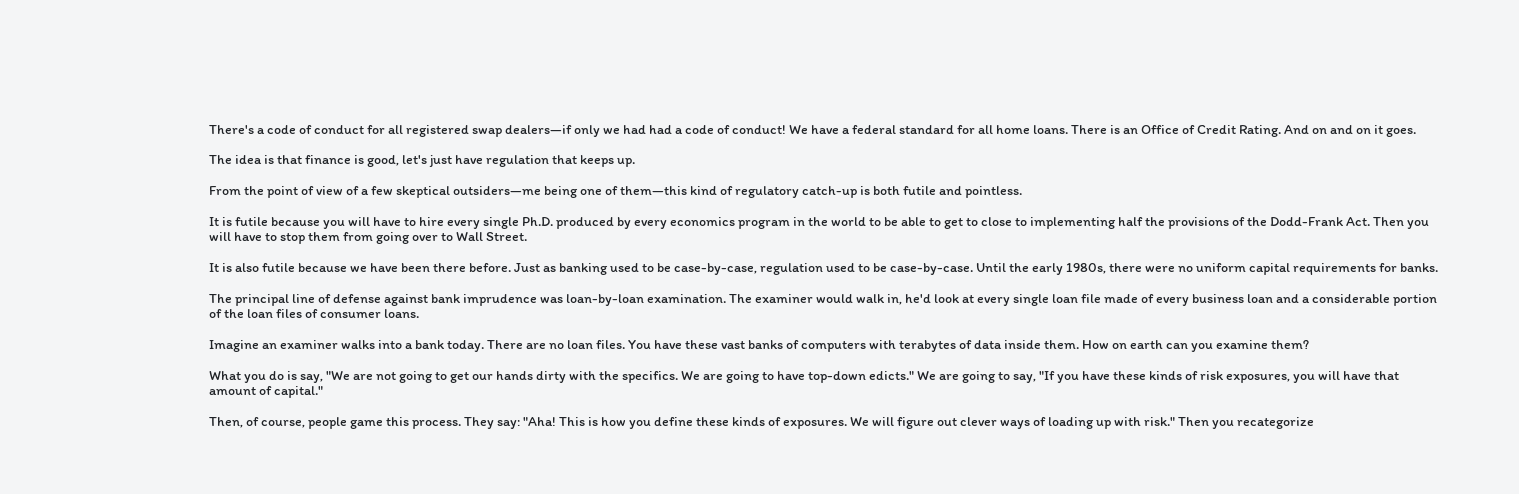There's a code of conduct for all registered swap dealers—if only we had had a code of conduct! We have a federal standard for all home loans. There is an Office of Credit Rating. And on and on it goes.

The idea is that finance is good, let's just have regulation that keeps up.

From the point of view of a few skeptical outsiders—me being one of them—this kind of regulatory catch-up is both futile and pointless.

It is futile because you will have to hire every single Ph.D. produced by every economics program in the world to be able to get to close to implementing half the provisions of the Dodd-Frank Act. Then you will have to stop them from going over to Wall Street.

It is also futile because we have been there before. Just as banking used to be case-by-case, regulation used to be case-by-case. Until the early 1980s, there were no uniform capital requirements for banks.

The principal line of defense against bank imprudence was loan-by-loan examination. The examiner would walk in, he'd look at every single loan file made of every business loan and a considerable portion of the loan files of consumer loans.

Imagine an examiner walks into a bank today. There are no loan files. You have these vast banks of computers with terabytes of data inside them. How on earth can you examine them?

What you do is say, "We are not going to get our hands dirty with the specifics. We are going to have top-down edicts." We are going to say, "If you have these kinds of risk exposures, you will have that amount of capital."

Then, of course, people game this process. They say: "Aha! This is how you define these kinds of exposures. We will figure out clever ways of loading up with risk." Then you recategorize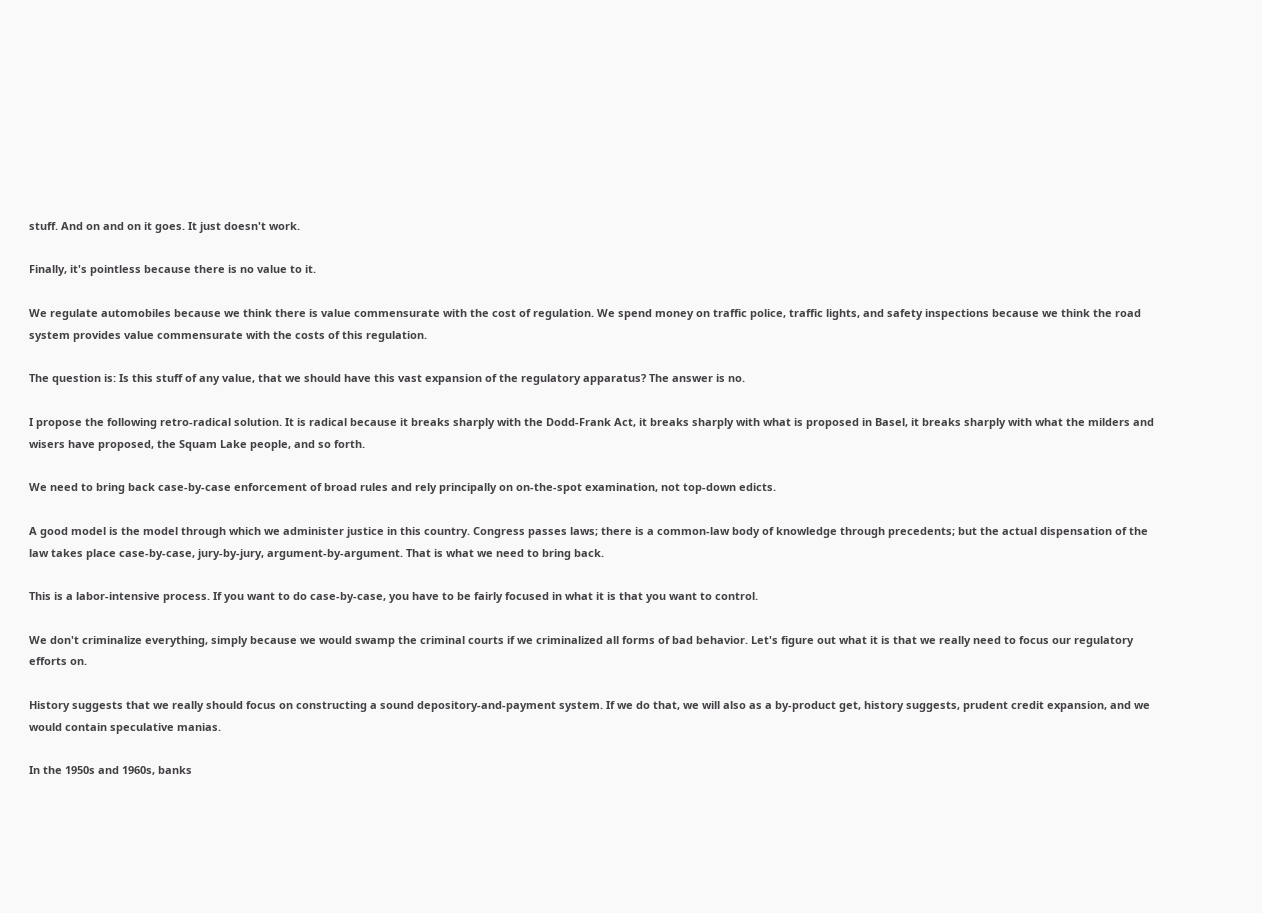stuff. And on and on it goes. It just doesn't work.

Finally, it's pointless because there is no value to it.

We regulate automobiles because we think there is value commensurate with the cost of regulation. We spend money on traffic police, traffic lights, and safety inspections because we think the road system provides value commensurate with the costs of this regulation.

The question is: Is this stuff of any value, that we should have this vast expansion of the regulatory apparatus? The answer is no.

I propose the following retro-radical solution. It is radical because it breaks sharply with the Dodd-Frank Act, it breaks sharply with what is proposed in Basel, it breaks sharply with what the milders and wisers have proposed, the Squam Lake people, and so forth.

We need to bring back case-by-case enforcement of broad rules and rely principally on on-the-spot examination, not top-down edicts.

A good model is the model through which we administer justice in this country. Congress passes laws; there is a common-law body of knowledge through precedents; but the actual dispensation of the law takes place case-by-case, jury-by-jury, argument-by-argument. That is what we need to bring back.

This is a labor-intensive process. If you want to do case-by-case, you have to be fairly focused in what it is that you want to control.

We don't criminalize everything, simply because we would swamp the criminal courts if we criminalized all forms of bad behavior. Let's figure out what it is that we really need to focus our regulatory efforts on.

History suggests that we really should focus on constructing a sound depository-and-payment system. If we do that, we will also as a by-product get, history suggests, prudent credit expansion, and we would contain speculative manias.

In the 1950s and 1960s, banks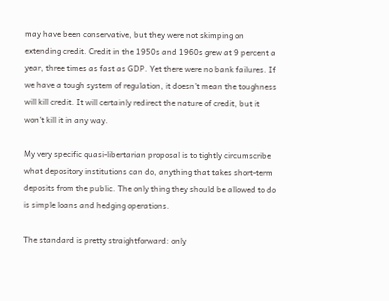may have been conservative, but they were not skimping on extending credit. Credit in the 1950s and 1960s grew at 9 percent a year, three times as fast as GDP. Yet there were no bank failures. If we have a tough system of regulation, it doesn't mean the toughness will kill credit. It will certainly redirect the nature of credit, but it won't kill it in any way.

My very specific quasi-libertarian proposal is to tightly circumscribe what depository institutions can do, anything that takes short-term deposits from the public. The only thing they should be allowed to do is simple loans and hedging operations.

The standard is pretty straightforward: only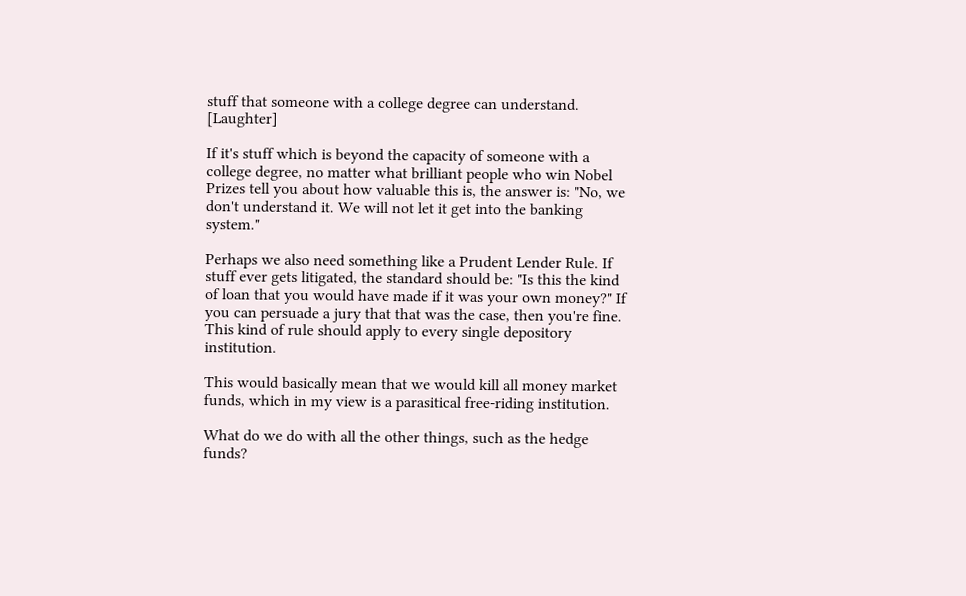stuff that someone with a college degree can understand. [Laughter]

If it's stuff which is beyond the capacity of someone with a college degree, no matter what brilliant people who win Nobel Prizes tell you about how valuable this is, the answer is: "No, we don't understand it. We will not let it get into the banking system."

Perhaps we also need something like a Prudent Lender Rule. If stuff ever gets litigated, the standard should be: "Is this the kind of loan that you would have made if it was your own money?" If you can persuade a jury that that was the case, then you're fine. This kind of rule should apply to every single depository institution.

This would basically mean that we would kill all money market funds, which in my view is a parasitical free-riding institution.

What do we do with all the other things, such as the hedge funds?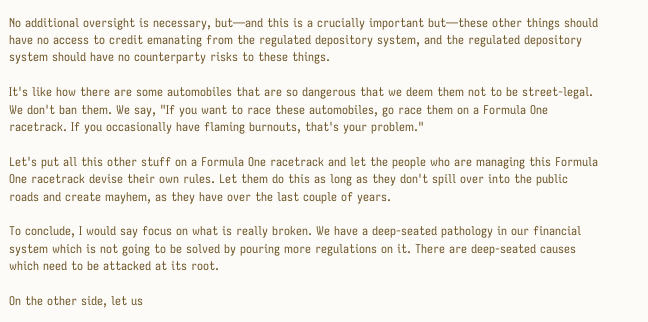No additional oversight is necessary, but—and this is a crucially important but—these other things should have no access to credit emanating from the regulated depository system, and the regulated depository system should have no counterparty risks to these things.

It's like how there are some automobiles that are so dangerous that we deem them not to be street-legal. We don't ban them. We say, "If you want to race these automobiles, go race them on a Formula One racetrack. If you occasionally have flaming burnouts, that's your problem."

Let's put all this other stuff on a Formula One racetrack and let the people who are managing this Formula One racetrack devise their own rules. Let them do this as long as they don't spill over into the public roads and create mayhem, as they have over the last couple of years.

To conclude, I would say focus on what is really broken. We have a deep-seated pathology in our financial system which is not going to be solved by pouring more regulations on it. There are deep-seated causes which need to be attacked at its root.

On the other side, let us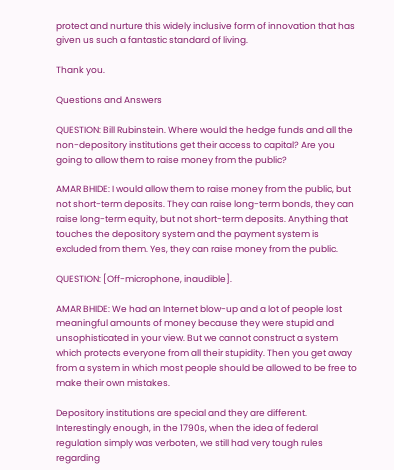protect and nurture this widely inclusive form of innovation that has given us such a fantastic standard of living.

Thank you.

Questions and Answers

QUESTION: Bill Rubinstein. Where would the hedge funds and all the non-depository institutions get their access to capital? Are you going to allow them to raise money from the public?

AMAR BHIDE: I would allow them to raise money from the public, but not short-term deposits. They can raise long-term bonds, they can raise long-term equity, but not short-term deposits. Anything that touches the depository system and the payment system is excluded from them. Yes, they can raise money from the public.

QUESTION: [Off-microphone, inaudible].

AMAR BHIDE: We had an Internet blow-up and a lot of people lost meaningful amounts of money because they were stupid and unsophisticated in your view. But we cannot construct a system which protects everyone from all their stupidity. Then you get away from a system in which most people should be allowed to be free to make their own mistakes.

Depository institutions are special and they are different. Interestingly enough, in the 1790s, when the idea of federal regulation simply was verboten, we still had very tough rules regarding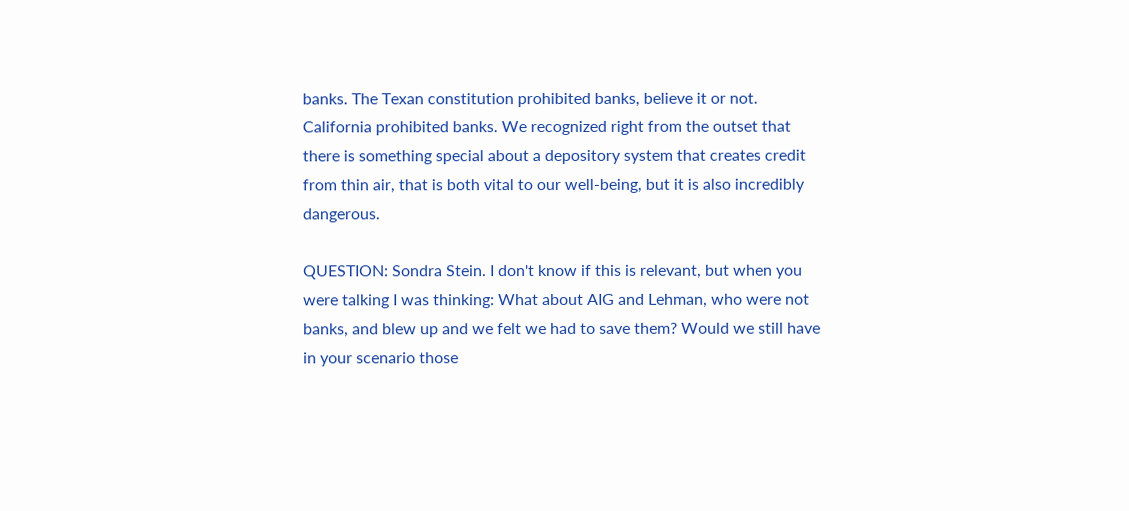banks. The Texan constitution prohibited banks, believe it or not. California prohibited banks. We recognized right from the outset that there is something special about a depository system that creates credit from thin air, that is both vital to our well-being, but it is also incredibly dangerous.

QUESTION: Sondra Stein. I don't know if this is relevant, but when you were talking I was thinking: What about AIG and Lehman, who were not banks, and blew up and we felt we had to save them? Would we still have in your scenario those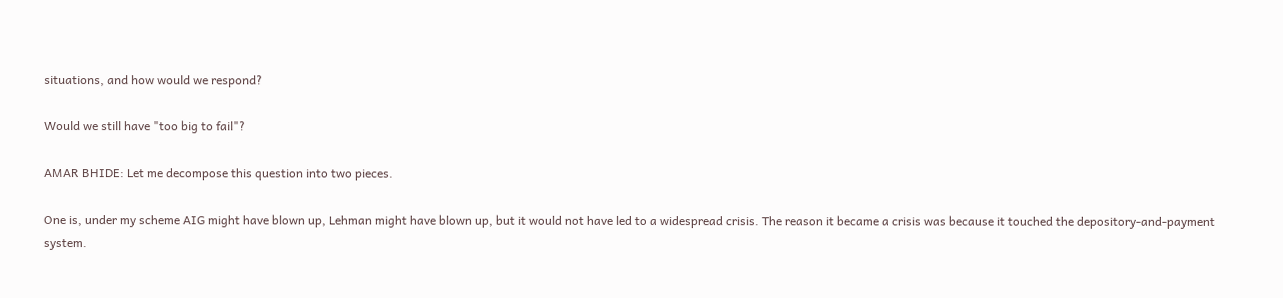situations, and how would we respond?

Would we still have "too big to fail"?

AMAR BHIDE: Let me decompose this question into two pieces.

One is, under my scheme AIG might have blown up, Lehman might have blown up, but it would not have led to a widespread crisis. The reason it became a crisis was because it touched the depository-and-payment system.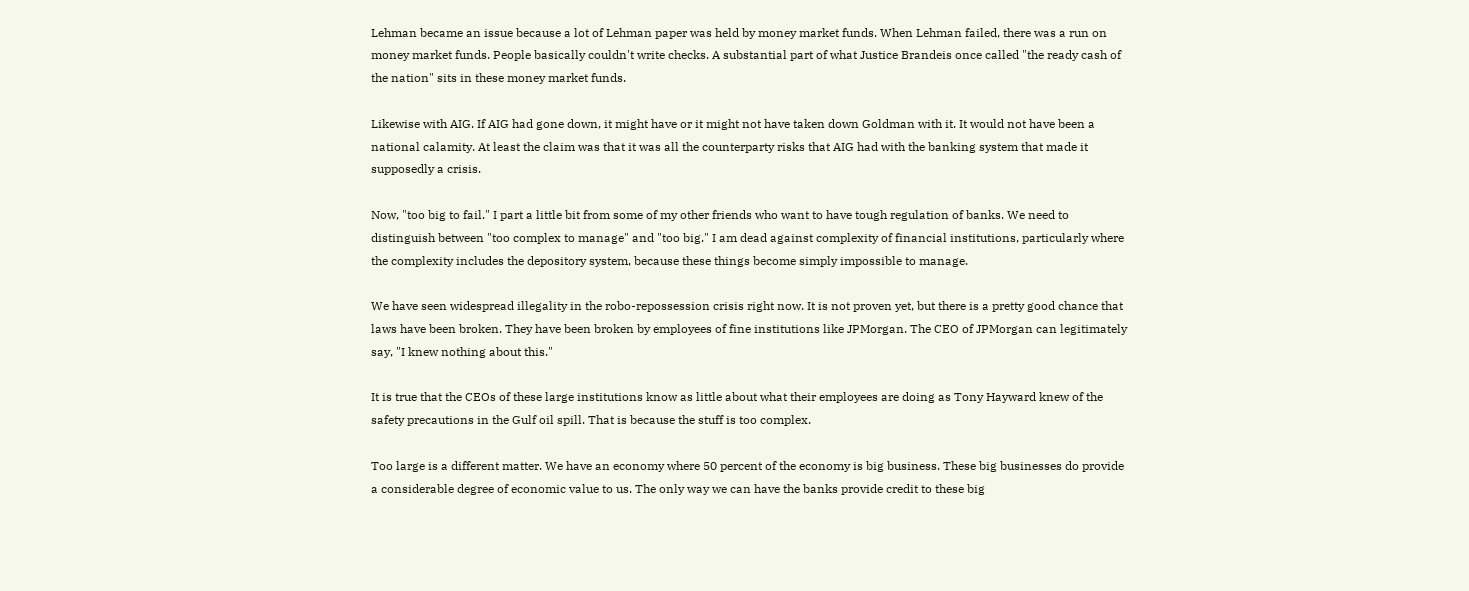Lehman became an issue because a lot of Lehman paper was held by money market funds. When Lehman failed, there was a run on money market funds. People basically couldn't write checks. A substantial part of what Justice Brandeis once called "the ready cash of the nation" sits in these money market funds.

Likewise with AIG. If AIG had gone down, it might have or it might not have taken down Goldman with it. It would not have been a national calamity. At least the claim was that it was all the counterparty risks that AIG had with the banking system that made it supposedly a crisis.

Now, "too big to fail." I part a little bit from some of my other friends who want to have tough regulation of banks. We need to distinguish between "too complex to manage" and "too big." I am dead against complexity of financial institutions, particularly where the complexity includes the depository system, because these things become simply impossible to manage.

We have seen widespread illegality in the robo-repossession crisis right now. It is not proven yet, but there is a pretty good chance that laws have been broken. They have been broken by employees of fine institutions like JPMorgan. The CEO of JPMorgan can legitimately say, "I knew nothing about this."

It is true that the CEOs of these large institutions know as little about what their employees are doing as Tony Hayward knew of the safety precautions in the Gulf oil spill. That is because the stuff is too complex.

Too large is a different matter. We have an economy where 50 percent of the economy is big business. These big businesses do provide a considerable degree of economic value to us. The only way we can have the banks provide credit to these big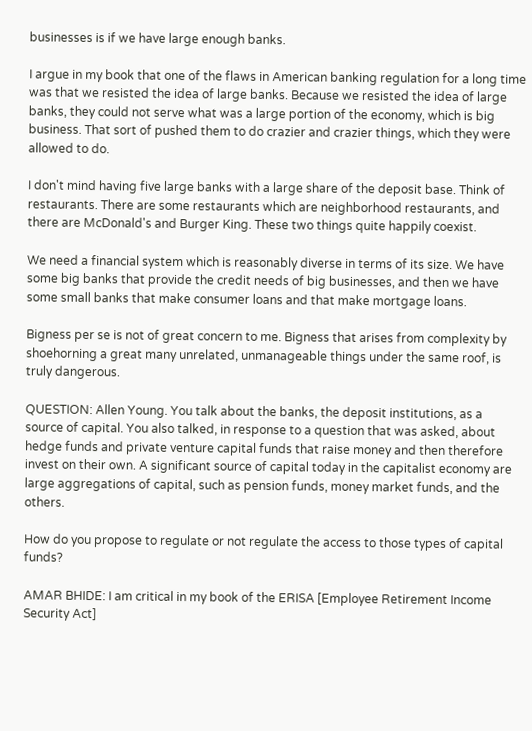businesses is if we have large enough banks.

I argue in my book that one of the flaws in American banking regulation for a long time was that we resisted the idea of large banks. Because we resisted the idea of large banks, they could not serve what was a large portion of the economy, which is big business. That sort of pushed them to do crazier and crazier things, which they were allowed to do.

I don't mind having five large banks with a large share of the deposit base. Think of restaurants. There are some restaurants which are neighborhood restaurants, and there are McDonald's and Burger King. These two things quite happily coexist.

We need a financial system which is reasonably diverse in terms of its size. We have some big banks that provide the credit needs of big businesses, and then we have some small banks that make consumer loans and that make mortgage loans.

Bigness per se is not of great concern to me. Bigness that arises from complexity by shoehorning a great many unrelated, unmanageable things under the same roof, is truly dangerous.

QUESTION: Allen Young. You talk about the banks, the deposit institutions, as a source of capital. You also talked, in response to a question that was asked, about hedge funds and private venture capital funds that raise money and then therefore invest on their own. A significant source of capital today in the capitalist economy are large aggregations of capital, such as pension funds, money market funds, and the others.

How do you propose to regulate or not regulate the access to those types of capital funds?

AMAR BHIDE: I am critical in my book of the ERISA [Employee Retirement Income Security Act]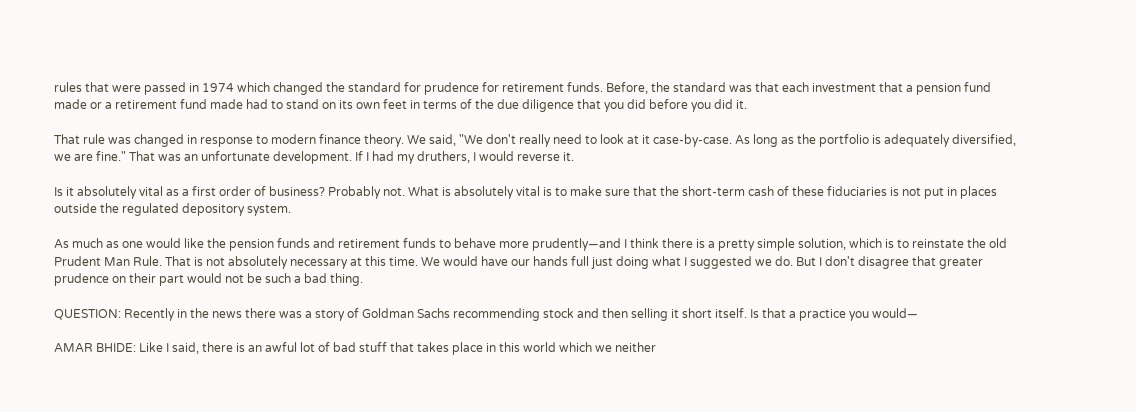rules that were passed in 1974 which changed the standard for prudence for retirement funds. Before, the standard was that each investment that a pension fund made or a retirement fund made had to stand on its own feet in terms of the due diligence that you did before you did it.

That rule was changed in response to modern finance theory. We said, "We don't really need to look at it case-by-case. As long as the portfolio is adequately diversified, we are fine." That was an unfortunate development. If I had my druthers, I would reverse it.

Is it absolutely vital as a first order of business? Probably not. What is absolutely vital is to make sure that the short-term cash of these fiduciaries is not put in places outside the regulated depository system.

As much as one would like the pension funds and retirement funds to behave more prudently—and I think there is a pretty simple solution, which is to reinstate the old Prudent Man Rule. That is not absolutely necessary at this time. We would have our hands full just doing what I suggested we do. But I don't disagree that greater prudence on their part would not be such a bad thing.

QUESTION: Recently in the news there was a story of Goldman Sachs recommending stock and then selling it short itself. Is that a practice you would—

AMAR BHIDE: Like I said, there is an awful lot of bad stuff that takes place in this world which we neither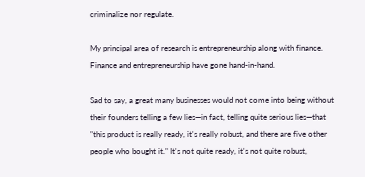criminalize nor regulate.

My principal area of research is entrepreneurship along with finance. Finance and entrepreneurship have gone hand-in-hand.

Sad to say, a great many businesses would not come into being without their founders telling a few lies—in fact, telling quite serious lies—that "this product is really ready, it's really robust, and there are five other people who bought it." It's not quite ready, it's not quite robust,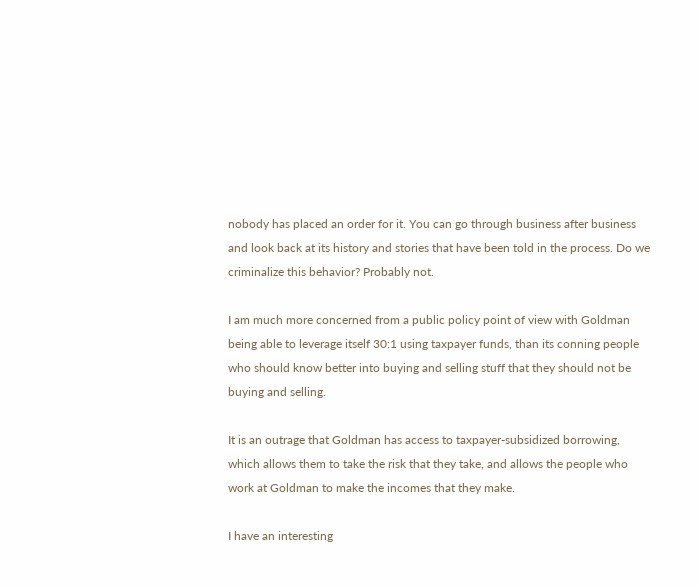nobody has placed an order for it. You can go through business after business and look back at its history and stories that have been told in the process. Do we criminalize this behavior? Probably not.

I am much more concerned from a public policy point of view with Goldman being able to leverage itself 30:1 using taxpayer funds, than its conning people who should know better into buying and selling stuff that they should not be buying and selling.

It is an outrage that Goldman has access to taxpayer-subsidized borrowing, which allows them to take the risk that they take, and allows the people who work at Goldman to make the incomes that they make.

I have an interesting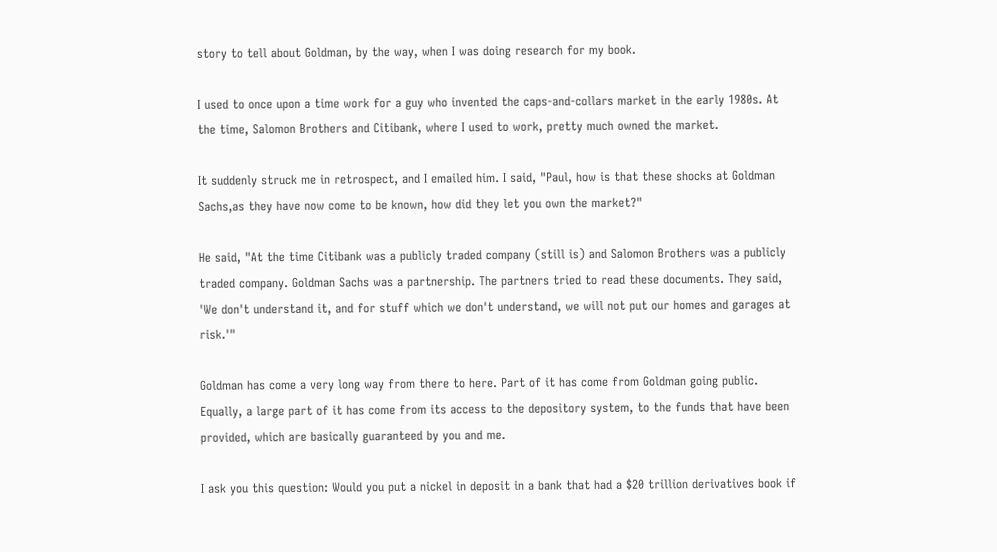story to tell about Goldman, by the way, when I was doing research for my book.

I used to once upon a time work for a guy who invented the caps-and-collars market in the early 1980s. At the time, Salomon Brothers and Citibank, where I used to work, pretty much owned the market.

It suddenly struck me in retrospect, and I emailed him. I said, "Paul, how is that these shocks at Goldman Sachs,as they have now come to be known, how did they let you own the market?"

He said, "At the time Citibank was a publicly traded company (still is) and Salomon Brothers was a publicly traded company. Goldman Sachs was a partnership. The partners tried to read these documents. They said, 'We don't understand it, and for stuff which we don't understand, we will not put our homes and garages at risk.'"

Goldman has come a very long way from there to here. Part of it has come from Goldman going public. Equally, a large part of it has come from its access to the depository system, to the funds that have been provided, which are basically guaranteed by you and me.

I ask you this question: Would you put a nickel in deposit in a bank that had a $20 trillion derivatives book if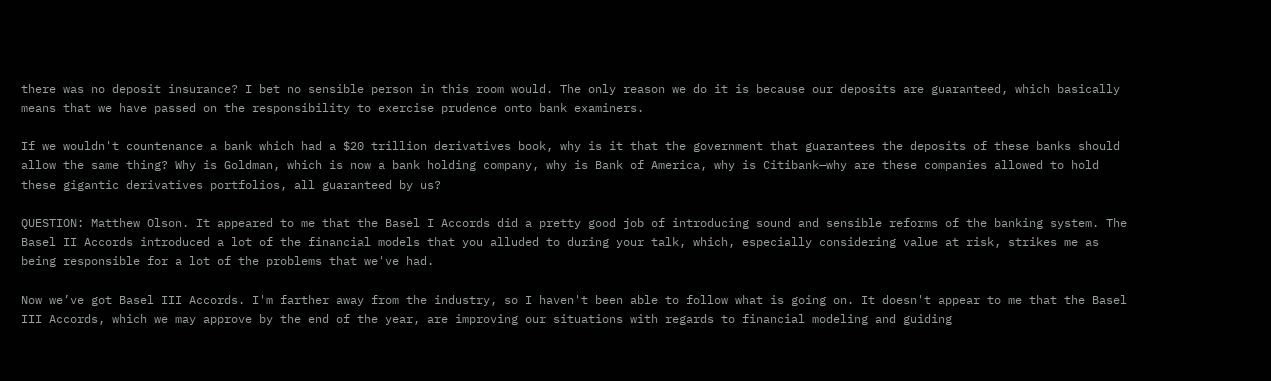there was no deposit insurance? I bet no sensible person in this room would. The only reason we do it is because our deposits are guaranteed, which basically means that we have passed on the responsibility to exercise prudence onto bank examiners.

If we wouldn't countenance a bank which had a $20 trillion derivatives book, why is it that the government that guarantees the deposits of these banks should allow the same thing? Why is Goldman, which is now a bank holding company, why is Bank of America, why is Citibank—why are these companies allowed to hold these gigantic derivatives portfolios, all guaranteed by us?

QUESTION: Matthew Olson. It appeared to me that the Basel I Accords did a pretty good job of introducing sound and sensible reforms of the banking system. The Basel II Accords introduced a lot of the financial models that you alluded to during your talk, which, especially considering value at risk, strikes me as being responsible for a lot of the problems that we've had.

Now we’ve got Basel III Accords. I'm farther away from the industry, so I haven't been able to follow what is going on. It doesn't appear to me that the Basel III Accords, which we may approve by the end of the year, are improving our situations with regards to financial modeling and guiding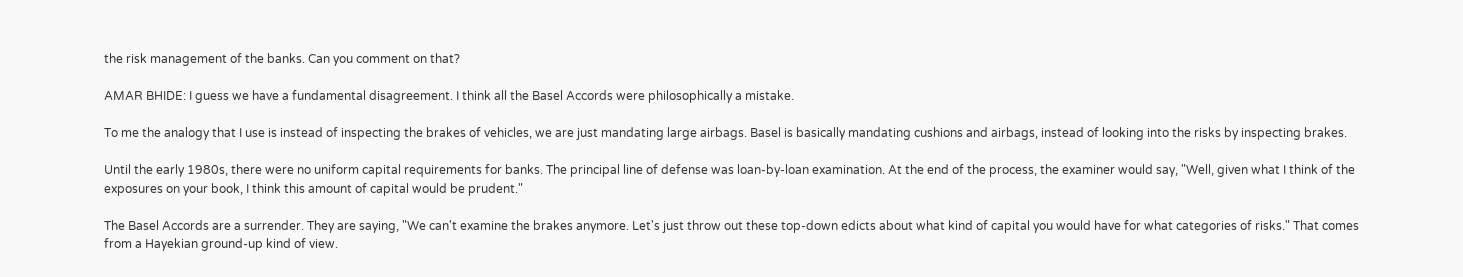the risk management of the banks. Can you comment on that?

AMAR BHIDE: I guess we have a fundamental disagreement. I think all the Basel Accords were philosophically a mistake.

To me the analogy that I use is instead of inspecting the brakes of vehicles, we are just mandating large airbags. Basel is basically mandating cushions and airbags, instead of looking into the risks by inspecting brakes.

Until the early 1980s, there were no uniform capital requirements for banks. The principal line of defense was loan-by-loan examination. At the end of the process, the examiner would say, "Well, given what I think of the exposures on your book, I think this amount of capital would be prudent."

The Basel Accords are a surrender. They are saying, "We can't examine the brakes anymore. Let's just throw out these top-down edicts about what kind of capital you would have for what categories of risks." That comes from a Hayekian ground-up kind of view.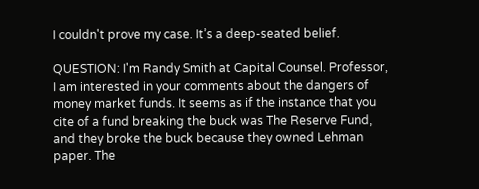I couldn't prove my case. It’s a deep-seated belief.

QUESTION: I'm Randy Smith at Capital Counsel. Professor, I am interested in your comments about the dangers of money market funds. It seems as if the instance that you cite of a fund breaking the buck was The Reserve Fund, and they broke the buck because they owned Lehman paper. The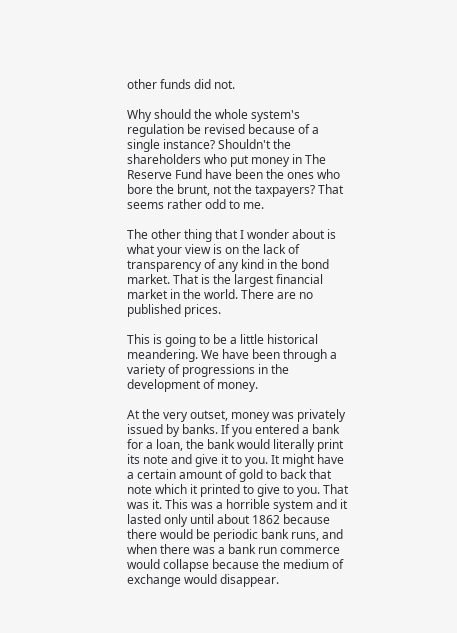other funds did not.

Why should the whole system's regulation be revised because of a single instance? Shouldn't the shareholders who put money in The Reserve Fund have been the ones who bore the brunt, not the taxpayers? That seems rather odd to me.

The other thing that I wonder about is what your view is on the lack of transparency of any kind in the bond market. That is the largest financial market in the world. There are no published prices.

This is going to be a little historical meandering. We have been through a variety of progressions in the development of money.

At the very outset, money was privately issued by banks. If you entered a bank for a loan, the bank would literally print its note and give it to you. It might have a certain amount of gold to back that note which it printed to give to you. That was it. This was a horrible system and it lasted only until about 1862 because there would be periodic bank runs, and when there was a bank run commerce would collapse because the medium of exchange would disappear.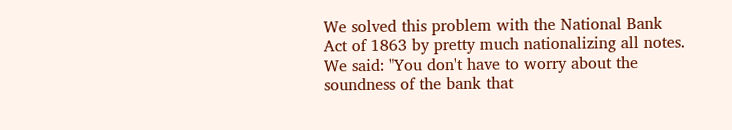We solved this problem with the National Bank Act of 1863 by pretty much nationalizing all notes. We said: "You don't have to worry about the soundness of the bank that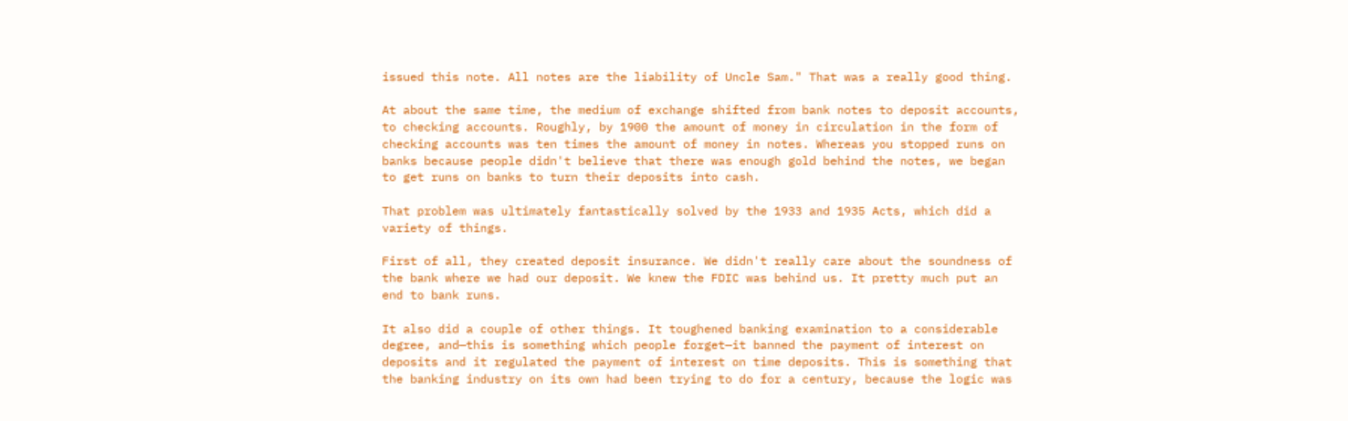issued this note. All notes are the liability of Uncle Sam." That was a really good thing.

At about the same time, the medium of exchange shifted from bank notes to deposit accounts, to checking accounts. Roughly, by 1900 the amount of money in circulation in the form of checking accounts was ten times the amount of money in notes. Whereas you stopped runs on banks because people didn't believe that there was enough gold behind the notes, we began to get runs on banks to turn their deposits into cash.

That problem was ultimately fantastically solved by the 1933 and 1935 Acts, which did a variety of things.

First of all, they created deposit insurance. We didn't really care about the soundness of the bank where we had our deposit. We knew the FDIC was behind us. It pretty much put an end to bank runs.

It also did a couple of other things. It toughened banking examination to a considerable degree, and—this is something which people forget—it banned the payment of interest on deposits and it regulated the payment of interest on time deposits. This is something that the banking industry on its own had been trying to do for a century, because the logic was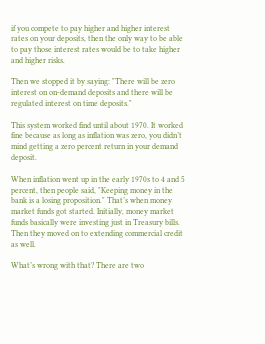if you compete to pay higher and higher interest rates on your deposits, then the only way to be able to pay those interest rates would be to take higher and higher risks.

Then we stopped it by saying: "There will be zero interest on on-demand deposits and there will be regulated interest on time deposits."

This system worked find until about 1970. It worked fine because as long as inflation was zero, you didn’t mind getting a zero percent return in your demand deposit.

When inflation went up in the early 1970s to 4 and 5 percent, then people said, "Keeping money in the bank is a losing proposition." That’s when money market funds got started. Initially, money market funds basically were investing just in Treasury bills. Then they moved on to extending commercial credit as well.

What’s wrong with that? There are two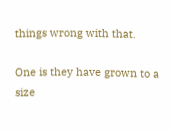things wrong with that.

One is they have grown to a size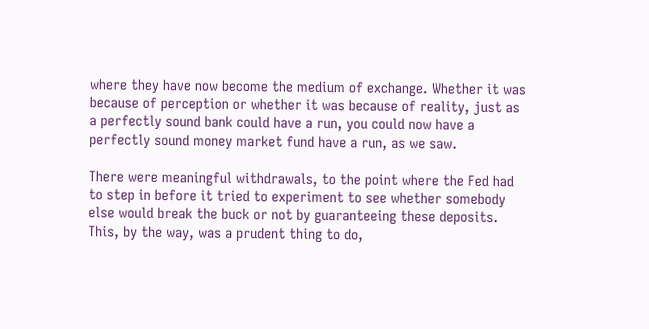where they have now become the medium of exchange. Whether it was because of perception or whether it was because of reality, just as a perfectly sound bank could have a run, you could now have a perfectly sound money market fund have a run, as we saw.

There were meaningful withdrawals, to the point where the Fed had to step in before it tried to experiment to see whether somebody else would break the buck or not by guaranteeing these deposits. This, by the way, was a prudent thing to do,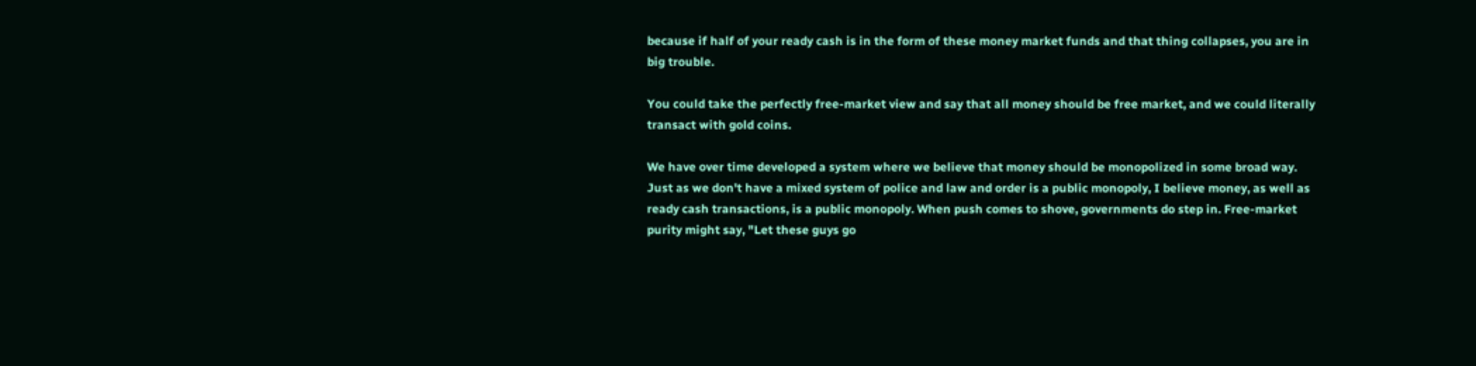because if half of your ready cash is in the form of these money market funds and that thing collapses, you are in big trouble.

You could take the perfectly free-market view and say that all money should be free market, and we could literally transact with gold coins.

We have over time developed a system where we believe that money should be monopolized in some broad way. Just as we don't have a mixed system of police and law and order is a public monopoly, I believe money, as well as ready cash transactions, is a public monopoly. When push comes to shove, governments do step in. Free-market purity might say, "Let these guys go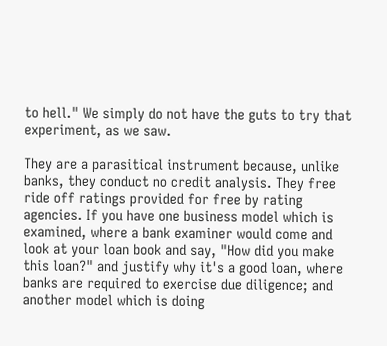to hell." We simply do not have the guts to try that experiment, as we saw.

They are a parasitical instrument because, unlike banks, they conduct no credit analysis. They free ride off ratings provided for free by rating agencies. If you have one business model which is examined, where a bank examiner would come and look at your loan book and say, "How did you make this loan?" and justify why it's a good loan, where banks are required to exercise due diligence; and another model which is doing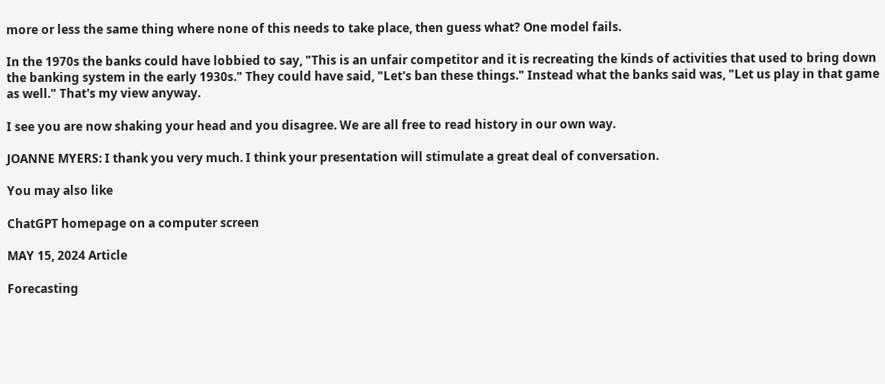more or less the same thing where none of this needs to take place, then guess what? One model fails.

In the 1970s the banks could have lobbied to say, "This is an unfair competitor and it is recreating the kinds of activities that used to bring down the banking system in the early 1930s." They could have said, "Let's ban these things." Instead what the banks said was, "Let us play in that game as well." That's my view anyway.

I see you are now shaking your head and you disagree. We are all free to read history in our own way.

JOANNE MYERS: I thank you very much. I think your presentation will stimulate a great deal of conversation.

You may also like

ChatGPT homepage on a computer screen

MAY 15, 2024 Article

Forecasting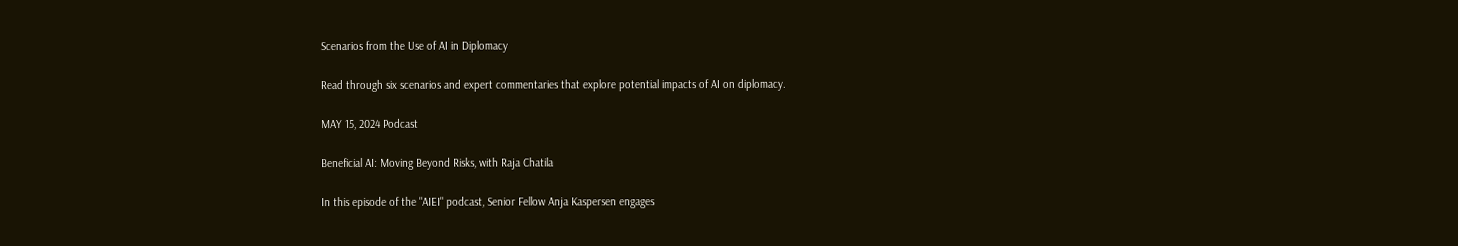Scenarios from the Use of AI in Diplomacy

Read through six scenarios and expert commentaries that explore potential impacts of AI on diplomacy.

MAY 15, 2024 Podcast

Beneficial AI: Moving Beyond Risks, with Raja Chatila

In this episode of the "AIEI" podcast, Senior Fellow Anja Kaspersen engages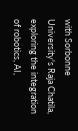with Sorbonne University's Raja Chatila, exploring the integration of robotics, AI,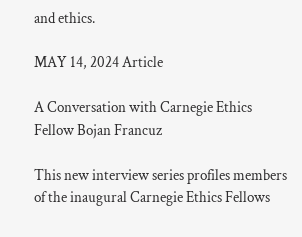and ethics.

MAY 14, 2024 Article

A Conversation with Carnegie Ethics Fellow Bojan Francuz

This new interview series profiles members of the inaugural Carnegie Ethics Fellows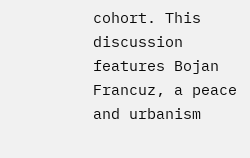cohort. This discussion features Bojan Francuz, a peace and urbanism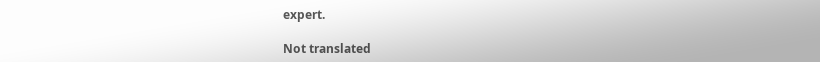expert.

Not translated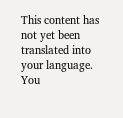This content has not yet been translated into your language. You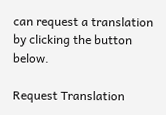can request a translation by clicking the button below.

Request Translation